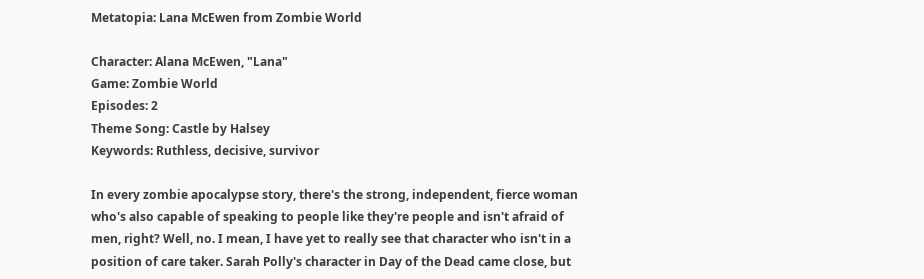Metatopia: Lana McEwen from Zombie World

Character: Alana McEwen, "Lana"
Game: Zombie World
Episodes: 2
Theme Song: Castle by Halsey
Keywords: Ruthless, decisive, survivor

In every zombie apocalypse story, there's the strong, independent, fierce woman who's also capable of speaking to people like they're people and isn't afraid of men, right? Well, no. I mean, I have yet to really see that character who isn't in a position of care taker. Sarah Polly's character in Day of the Dead came close, but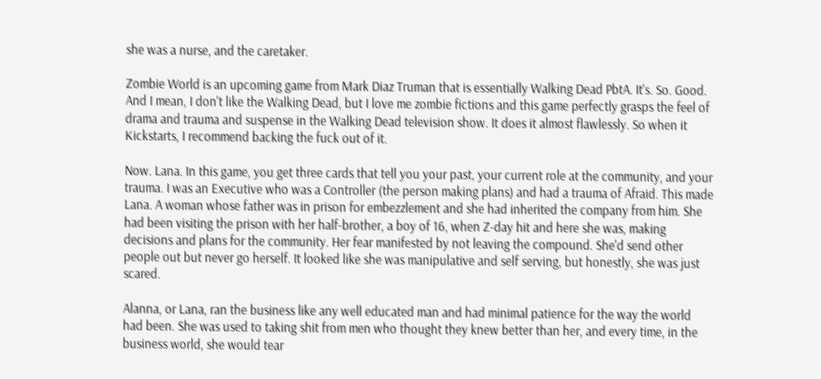she was a nurse, and the caretaker.

Zombie World is an upcoming game from Mark Diaz Truman that is essentially Walking Dead PbtA. It's. So. Good. And I mean, I don't like the Walking Dead, but I love me zombie fictions and this game perfectly grasps the feel of drama and trauma and suspense in the Walking Dead television show. It does it almost flawlessly. So when it Kickstarts, I recommend backing the fuck out of it.

Now. Lana. In this game, you get three cards that tell you your past, your current role at the community, and your trauma. I was an Executive who was a Controller (the person making plans) and had a trauma of Afraid. This made Lana. A woman whose father was in prison for embezzlement and she had inherited the company from him. She had been visiting the prison with her half-brother, a boy of 16, when Z-day hit and here she was, making decisions and plans for the community. Her fear manifested by not leaving the compound. She'd send other people out but never go herself. It looked like she was manipulative and self serving, but honestly, she was just scared.

Alanna, or Lana, ran the business like any well educated man and had minimal patience for the way the world had been. She was used to taking shit from men who thought they knew better than her, and every time, in the business world, she would tear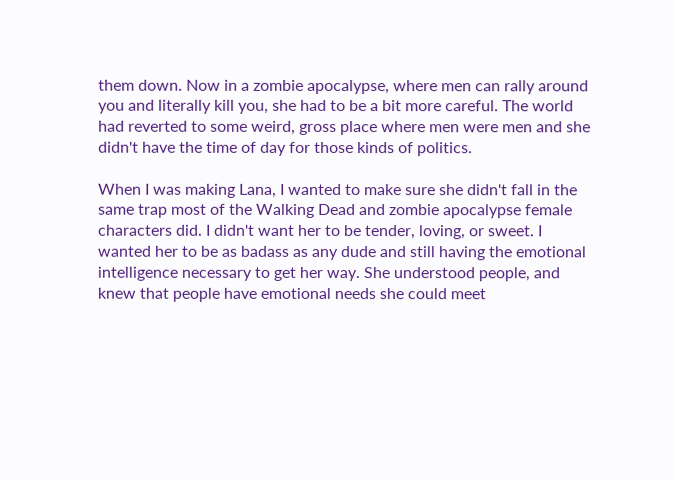them down. Now in a zombie apocalypse, where men can rally around you and literally kill you, she had to be a bit more careful. The world had reverted to some weird, gross place where men were men and she didn't have the time of day for those kinds of politics.

When I was making Lana, I wanted to make sure she didn't fall in the same trap most of the Walking Dead and zombie apocalypse female characters did. I didn't want her to be tender, loving, or sweet. I wanted her to be as badass as any dude and still having the emotional intelligence necessary to get her way. She understood people, and knew that people have emotional needs she could meet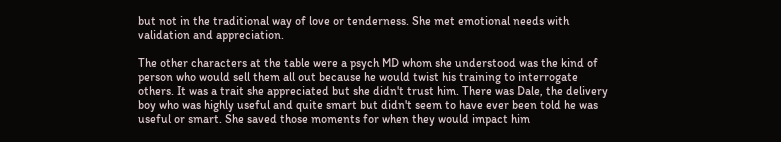but not in the traditional way of love or tenderness. She met emotional needs with validation and appreciation.

The other characters at the table were a psych MD whom she understood was the kind of person who would sell them all out because he would twist his training to interrogate others. It was a trait she appreciated but she didn't trust him. There was Dale, the delivery boy who was highly useful and quite smart but didn't seem to have ever been told he was useful or smart. She saved those moments for when they would impact him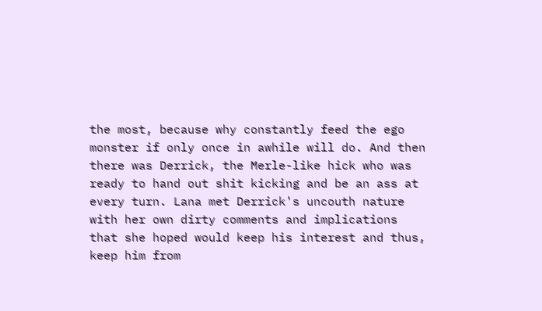the most, because why constantly feed the ego monster if only once in awhile will do. And then there was Derrick, the Merle-like hick who was ready to hand out shit kicking and be an ass at every turn. Lana met Derrick's uncouth nature with her own dirty comments and implications that she hoped would keep his interest and thus, keep him from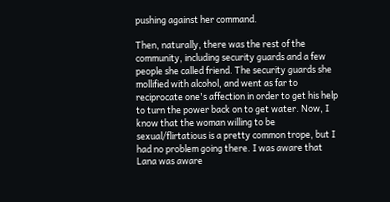pushing against her command.

Then, naturally, there was the rest of the community, including security guards and a few people she called friend. The security guards she mollified with alcohol, and went as far to reciprocate one's affection in order to get his help to turn the power back on to get water. Now, I know that the woman willing to be sexual/flirtatious is a pretty common trope, but I had no problem going there. I was aware that Lana was aware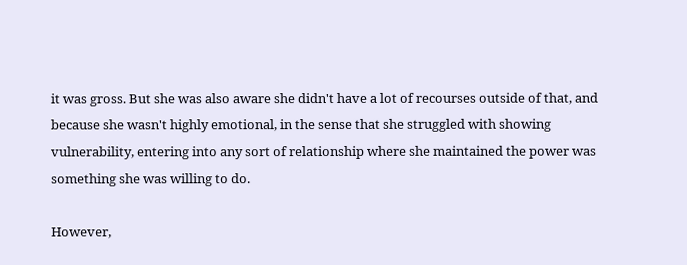it was gross. But she was also aware she didn't have a lot of recourses outside of that, and because she wasn't highly emotional, in the sense that she struggled with showing vulnerability, entering into any sort of relationship where she maintained the power was something she was willing to do.

However,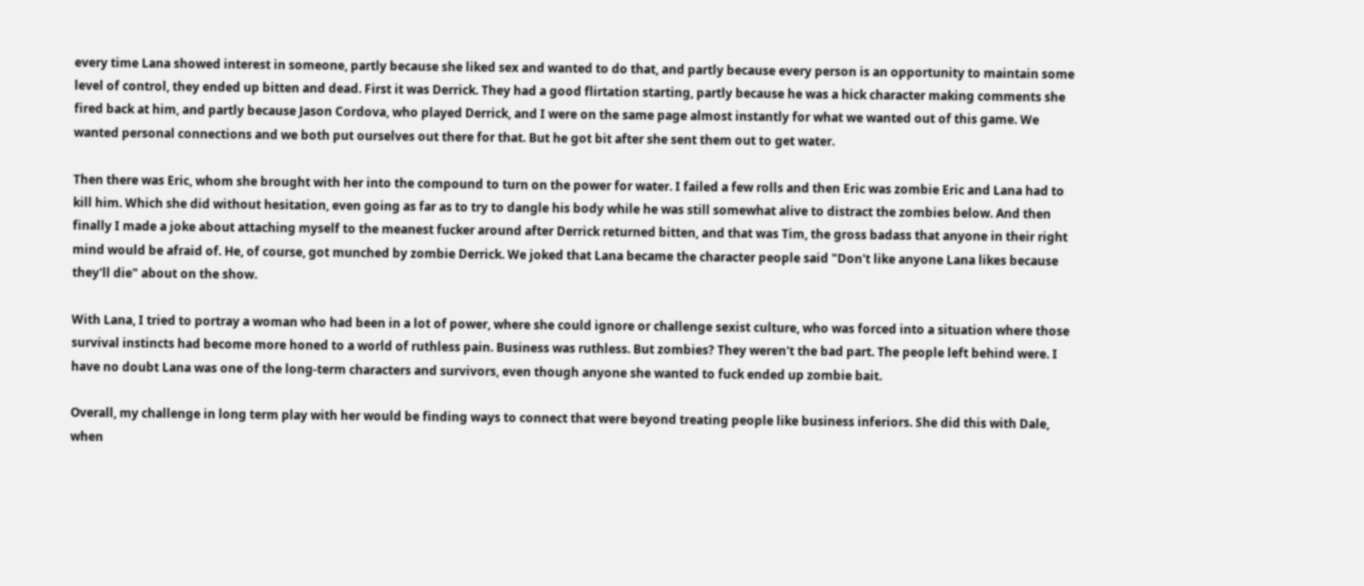every time Lana showed interest in someone, partly because she liked sex and wanted to do that, and partly because every person is an opportunity to maintain some level of control, they ended up bitten and dead. First it was Derrick. They had a good flirtation starting, partly because he was a hick character making comments she fired back at him, and partly because Jason Cordova, who played Derrick, and I were on the same page almost instantly for what we wanted out of this game. We wanted personal connections and we both put ourselves out there for that. But he got bit after she sent them out to get water.

Then there was Eric, whom she brought with her into the compound to turn on the power for water. I failed a few rolls and then Eric was zombie Eric and Lana had to kill him. Which she did without hesitation, even going as far as to try to dangle his body while he was still somewhat alive to distract the zombies below. And then finally I made a joke about attaching myself to the meanest fucker around after Derrick returned bitten, and that was Tim, the gross badass that anyone in their right mind would be afraid of. He, of course, got munched by zombie Derrick. We joked that Lana became the character people said "Don't like anyone Lana likes because they'll die" about on the show.

With Lana, I tried to portray a woman who had been in a lot of power, where she could ignore or challenge sexist culture, who was forced into a situation where those survival instincts had become more honed to a world of ruthless pain. Business was ruthless. But zombies? They weren't the bad part. The people left behind were. I have no doubt Lana was one of the long-term characters and survivors, even though anyone she wanted to fuck ended up zombie bait.

Overall, my challenge in long term play with her would be finding ways to connect that were beyond treating people like business inferiors. She did this with Dale, when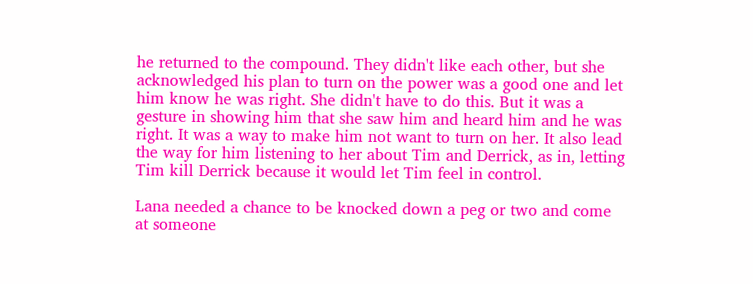he returned to the compound. They didn't like each other, but she acknowledged his plan to turn on the power was a good one and let him know he was right. She didn't have to do this. But it was a gesture in showing him that she saw him and heard him and he was right. It was a way to make him not want to turn on her. It also lead the way for him listening to her about Tim and Derrick, as in, letting Tim kill Derrick because it would let Tim feel in control.

Lana needed a chance to be knocked down a peg or two and come at someone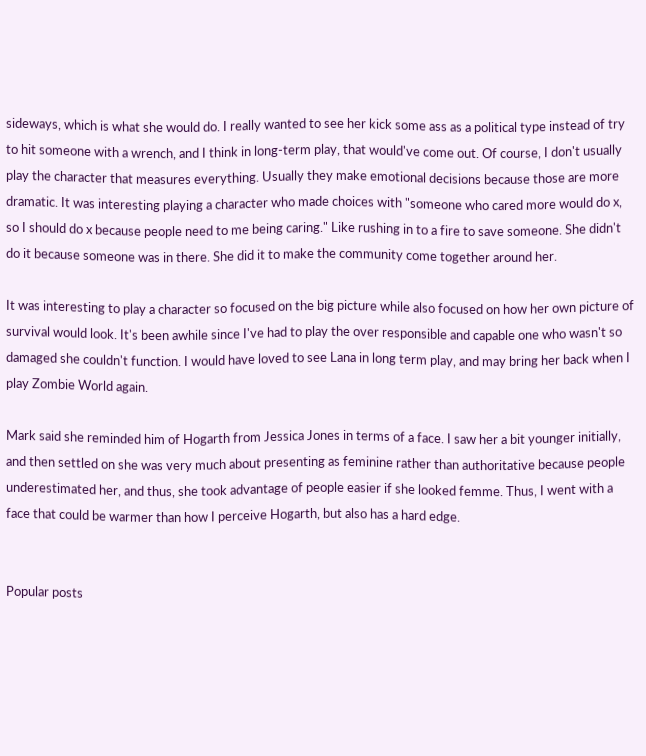sideways, which is what she would do. I really wanted to see her kick some ass as a political type instead of try to hit someone with a wrench, and I think in long-term play, that would've come out. Of course, I don't usually play the character that measures everything. Usually they make emotional decisions because those are more dramatic. It was interesting playing a character who made choices with "someone who cared more would do x, so I should do x because people need to me being caring." Like rushing in to a fire to save someone. She didn't do it because someone was in there. She did it to make the community come together around her.

It was interesting to play a character so focused on the big picture while also focused on how her own picture of survival would look. It's been awhile since I've had to play the over responsible and capable one who wasn't so damaged she couldn't function. I would have loved to see Lana in long term play, and may bring her back when I play Zombie World again.

Mark said she reminded him of Hogarth from Jessica Jones in terms of a face. I saw her a bit younger initially, and then settled on she was very much about presenting as feminine rather than authoritative because people underestimated her, and thus, she took advantage of people easier if she looked femme. Thus, I went with a face that could be warmer than how I perceive Hogarth, but also has a hard edge.


Popular posts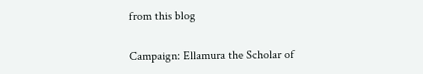from this blog

Campaign: Ellamura the Scholar of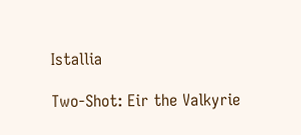Istallia

Two-Shot: Eir the Valkyrie